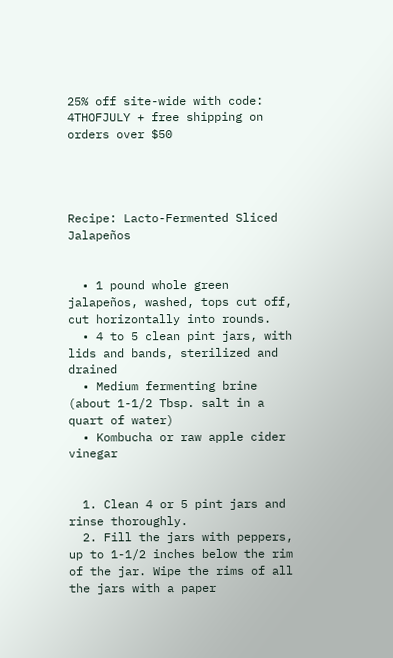25% off site-wide with code: 4THOFJULY + free shipping on orders over $50




Recipe: Lacto-Fermented Sliced Jalapeños


  • 1 pound whole green jalapeños, washed, tops cut off, cut horizontally into rounds.
  • 4 to 5 clean pint jars, with lids and bands, sterilized and drained
  • Medium fermenting brine (about 1-1/2 Tbsp. salt in a quart of water)
  • Kombucha or raw apple cider vinegar


  1. Clean 4 or 5 pint jars and rinse thoroughly.
  2. Fill the jars with peppers, up to 1-1/2 inches below the rim of the jar. Wipe the rims of all the jars with a paper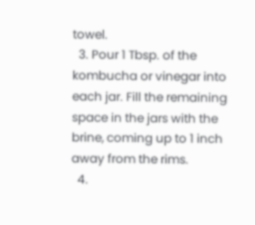towel.
  3. Pour 1 Tbsp. of the kombucha or vinegar into each jar. Fill the remaining space in the jars with the brine, coming up to 1 inch away from the rims.
  4.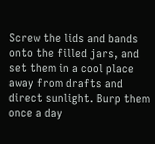Screw the lids and bands onto the filled jars, and set them in a cool place away from drafts and direct sunlight. Burp them once a day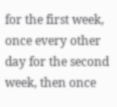for the first week, once every other day for the second week, then once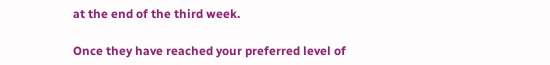at the end of the third week.

Once they have reached your preferred level of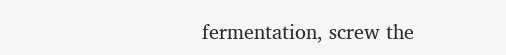fermentation, screw the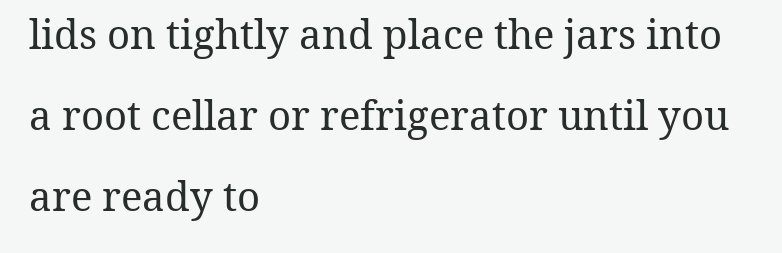lids on tightly and place the jars into a root cellar or refrigerator until you are ready to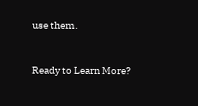use them.


Ready to Learn More?